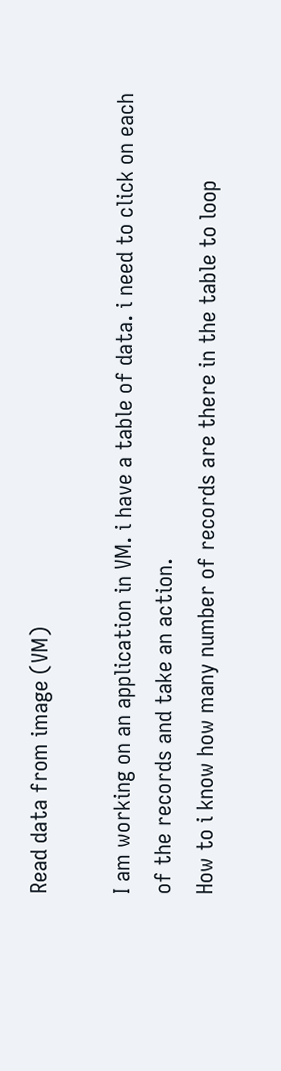Read data from image (VM)

I am working on an application in VM. i have a table of data. i need to click on each of the records and take an action.
How to i know how many number of records are there in the table to loop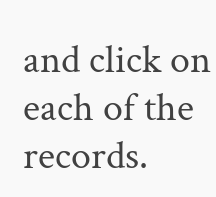and click on each of the records.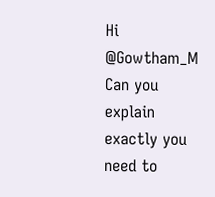Hi @Gowtham_M
Can you explain exactly you need to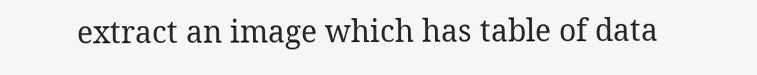extract an image which has table of data